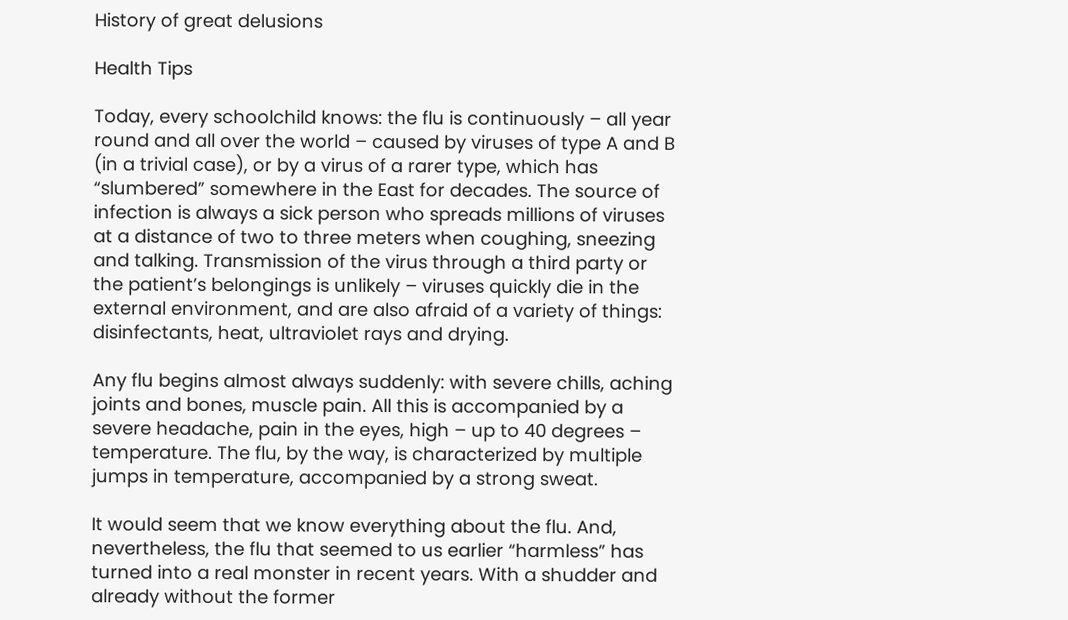History of great delusions

Health Tips

Today, every schoolchild knows: the flu is continuously – all year round and all over the world – caused by viruses of type A and B (in a trivial case), or by a virus of a rarer type, which has “slumbered” somewhere in the East for decades. The source of infection is always a sick person who spreads millions of viruses at a distance of two to three meters when coughing, sneezing and talking. Transmission of the virus through a third party or the patient’s belongings is unlikely – viruses quickly die in the external environment, and are also afraid of a variety of things: disinfectants, heat, ultraviolet rays and drying.

Any flu begins almost always suddenly: with severe chills, aching joints and bones, muscle pain. All this is accompanied by a severe headache, pain in the eyes, high – up to 40 degrees – temperature. The flu, by the way, is characterized by multiple jumps in temperature, accompanied by a strong sweat.

It would seem that we know everything about the flu. And, nevertheless, the flu that seemed to us earlier “harmless” has turned into a real monster in recent years. With a shudder and already without the former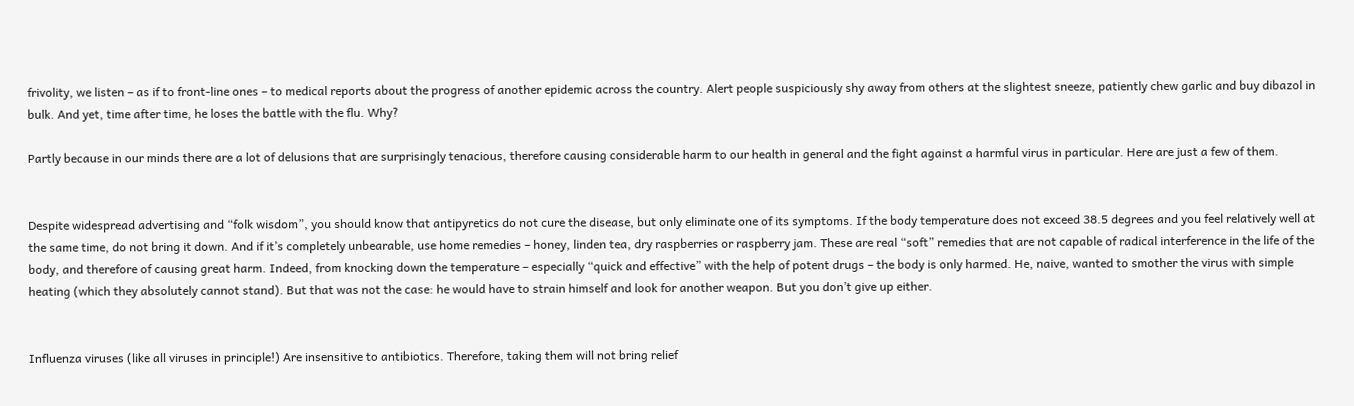frivolity, we listen – as if to front-line ones – to medical reports about the progress of another epidemic across the country. Alert people suspiciously shy away from others at the slightest sneeze, patiently chew garlic and buy dibazol in bulk. And yet, time after time, he loses the battle with the flu. Why?

Partly because in our minds there are a lot of delusions that are surprisingly tenacious, therefore causing considerable harm to our health in general and the fight against a harmful virus in particular. Here are just a few of them.


Despite widespread advertising and “folk wisdom”, you should know that antipyretics do not cure the disease, but only eliminate one of its symptoms. If the body temperature does not exceed 38.5 degrees and you feel relatively well at the same time, do not bring it down. And if it’s completely unbearable, use home remedies – honey, linden tea, dry raspberries or raspberry jam. These are real “soft” remedies that are not capable of radical interference in the life of the body, and therefore of causing great harm. Indeed, from knocking down the temperature – especially “quick and effective” with the help of potent drugs – the body is only harmed. He, naive, wanted to smother the virus with simple heating (which they absolutely cannot stand). But that was not the case: he would have to strain himself and look for another weapon. But you don’t give up either.


Influenza viruses (like all viruses in principle!) Are insensitive to antibiotics. Therefore, taking them will not bring relief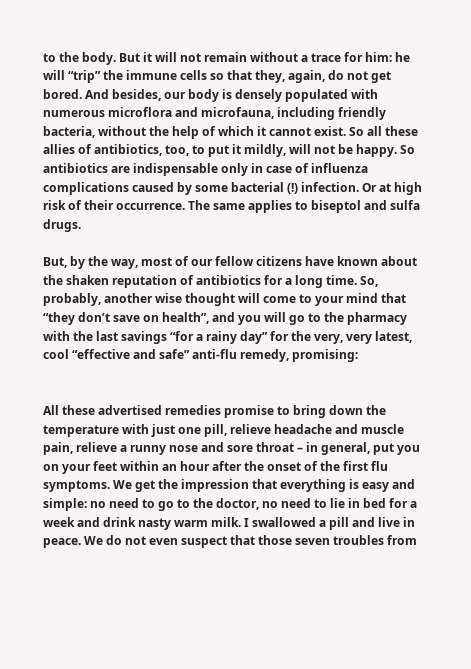to the body. But it will not remain without a trace for him: he will “trip” the immune cells so that they, again, do not get bored. And besides, our body is densely populated with numerous microflora and microfauna, including friendly bacteria, without the help of which it cannot exist. So all these allies of antibiotics, too, to put it mildly, will not be happy. So antibiotics are indispensable only in case of influenza complications caused by some bacterial (!) infection. Or at high risk of their occurrence. The same applies to biseptol and sulfa drugs.

But, by the way, most of our fellow citizens have known about the shaken reputation of antibiotics for a long time. So, probably, another wise thought will come to your mind that “they don’t save on health”, and you will go to the pharmacy with the last savings “for a rainy day” for the very, very latest, cool “effective and safe” anti-flu remedy, promising:


All these advertised remedies promise to bring down the temperature with just one pill, relieve headache and muscle pain, relieve a runny nose and sore throat – in general, put you on your feet within an hour after the onset of the first flu symptoms. We get the impression that everything is easy and simple: no need to go to the doctor, no need to lie in bed for a week and drink nasty warm milk. I swallowed a pill and live in peace. We do not even suspect that those seven troubles from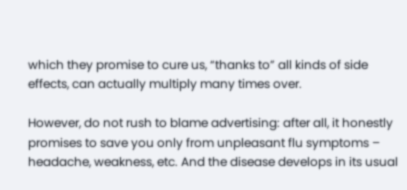which they promise to cure us, “thanks to” all kinds of side effects, can actually multiply many times over.

However, do not rush to blame advertising: after all, it honestly promises to save you only from unpleasant flu symptoms – headache, weakness, etc. And the disease develops in its usual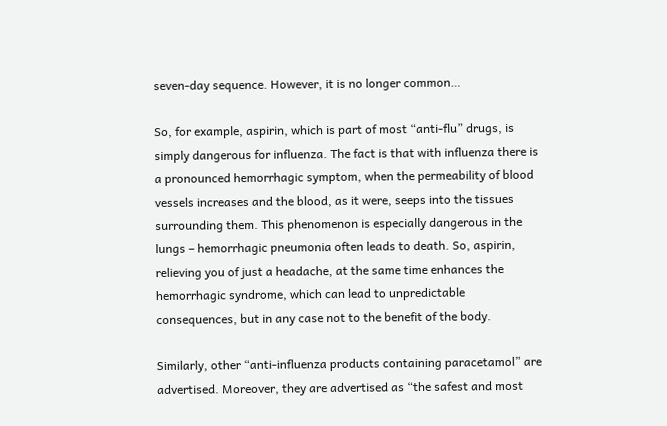seven-day sequence. However, it is no longer common…

So, for example, aspirin, which is part of most “anti-flu” drugs, is simply dangerous for influenza. The fact is that with influenza there is a pronounced hemorrhagic symptom, when the permeability of blood vessels increases and the blood, as it were, seeps into the tissues surrounding them. This phenomenon is especially dangerous in the lungs – hemorrhagic pneumonia often leads to death. So, aspirin, relieving you of just a headache, at the same time enhances the hemorrhagic syndrome, which can lead to unpredictable consequences, but in any case not to the benefit of the body.

Similarly, other “anti-influenza products containing paracetamol” are advertised. Moreover, they are advertised as “the safest and most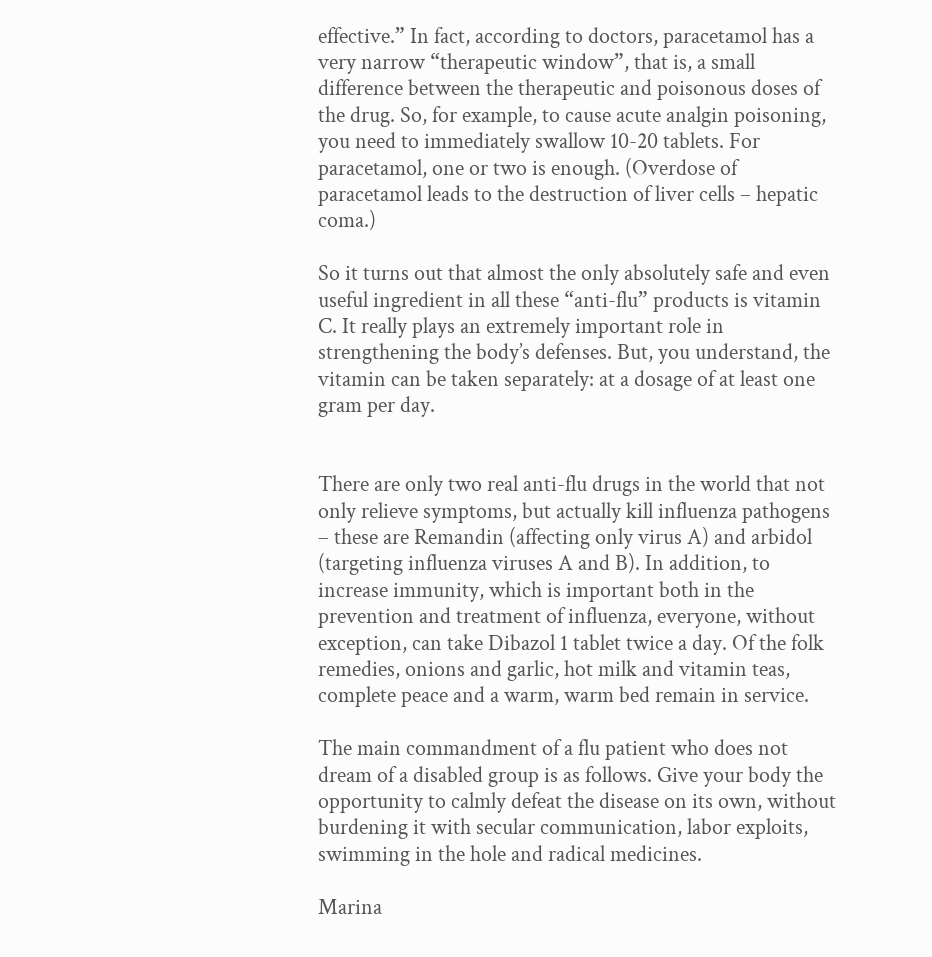effective.” In fact, according to doctors, paracetamol has a very narrow “therapeutic window”, that is, a small difference between the therapeutic and poisonous doses of the drug. So, for example, to cause acute analgin poisoning, you need to immediately swallow 10-20 tablets. For paracetamol, one or two is enough. (Overdose of paracetamol leads to the destruction of liver cells – hepatic coma.)

So it turns out that almost the only absolutely safe and even useful ingredient in all these “anti-flu” products is vitamin C. It really plays an extremely important role in strengthening the body’s defenses. But, you understand, the vitamin can be taken separately: at a dosage of at least one gram per day.


There are only two real anti-flu drugs in the world that not only relieve symptoms, but actually kill influenza pathogens – these are Remandin (affecting only virus A) and arbidol (targeting influenza viruses A and B). In addition, to increase immunity, which is important both in the prevention and treatment of influenza, everyone, without exception, can take Dibazol 1 tablet twice a day. Of the folk remedies, onions and garlic, hot milk and vitamin teas, complete peace and a warm, warm bed remain in service.

The main commandment of a flu patient who does not dream of a disabled group is as follows. Give your body the opportunity to calmly defeat the disease on its own, without burdening it with secular communication, labor exploits, swimming in the hole and radical medicines.

Marina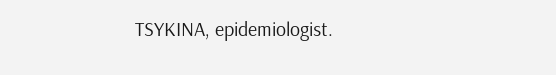TSYKINA, epidemiologist.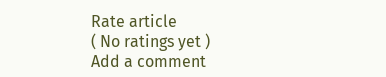Rate article
( No ratings yet )
Add a comment